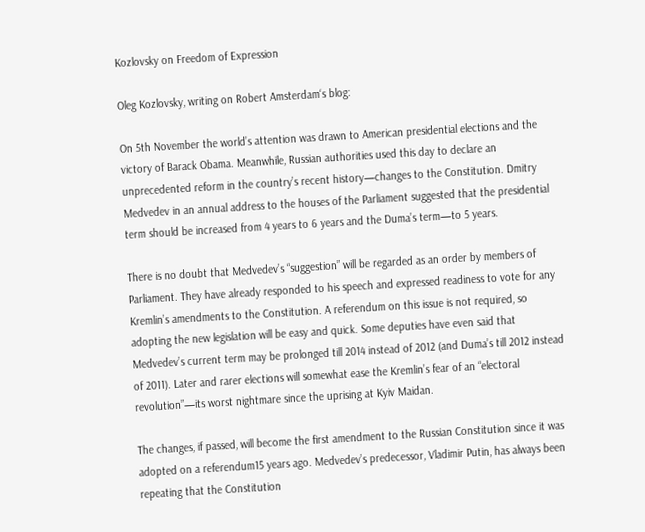Kozlovsky on Freedom of Expression

Oleg Kozlovsky, writing on Robert Amsterdam‘s blog:

On 5th November the world’s attention was drawn to American presidential elections and the victory of Barack Obama. Meanwhile, Russian authorities used this day to declare an unprecedented reform in the country’s recent history—changes to the Constitution. Dmitry Medvedev in an annual address to the houses of the Parliament suggested that the presidential term should be increased from 4 years to 6 years and the Duma’s term—to 5 years.

There is no doubt that Medvedev’s “suggestion” will be regarded as an order by members of Parliament. They have already responded to his speech and expressed readiness to vote for any Kremlin’s amendments to the Constitution. A referendum on this issue is not required, so adopting the new legislation will be easy and quick. Some deputies have even said that Medvedev’s current term may be prolonged till 2014 instead of 2012 (and Duma’s till 2012 instead of 2011). Later and rarer elections will somewhat ease the Kremlin’s fear of an “electoral revolution”—its worst nightmare since the uprising at Kyiv Maidan.

The changes, if passed, will become the first amendment to the Russian Constitution since it was adopted on a referendum15 years ago. Medvedev’s predecessor, Vladimir Putin, has always been repeating that the Constitution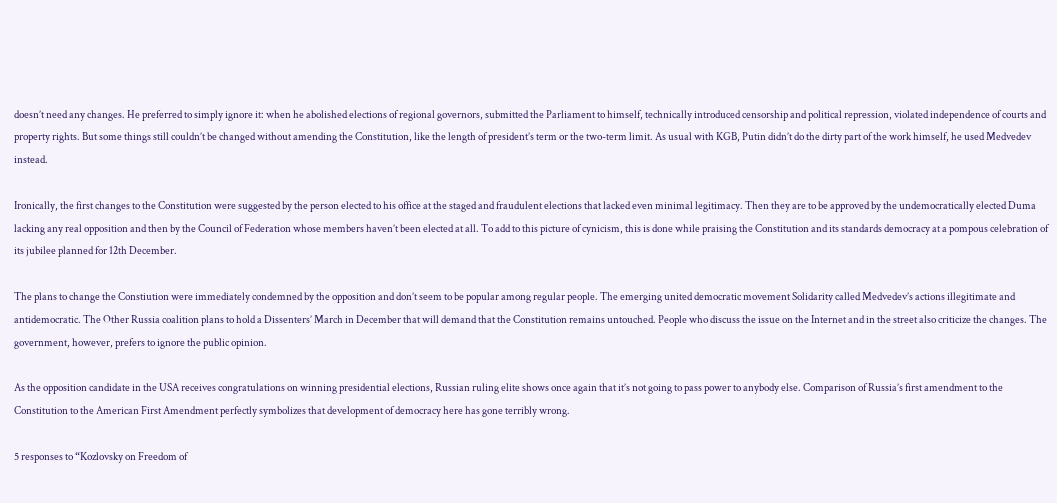doesn’t need any changes. He preferred to simply ignore it: when he abolished elections of regional governors, submitted the Parliament to himself, technically introduced censorship and political repression, violated independence of courts and property rights. But some things still couldn’t be changed without amending the Constitution, like the length of president’s term or the two-term limit. As usual with KGB, Putin didn’t do the dirty part of the work himself, he used Medvedev instead.

Ironically, the first changes to the Constitution were suggested by the person elected to his office at the staged and fraudulent elections that lacked even minimal legitimacy. Then they are to be approved by the undemocratically elected Duma lacking any real opposition and then by the Council of Federation whose members haven’t been elected at all. To add to this picture of cynicism, this is done while praising the Constitution and its standards democracy at a pompous celebration of its jubilee planned for 12th December.

The plans to change the Constiution were immediately condemned by the opposition and don’t seem to be popular among regular people. The emerging united democratic movement Solidarity called Medvedev’s actions illegitimate and antidemocratic. The Other Russia coalition plans to hold a Dissenters’ March in December that will demand that the Constitution remains untouched. People who discuss the issue on the Internet and in the street also criticize the changes. The government, however, prefers to ignore the public opinion.

As the opposition candidate in the USA receives congratulations on winning presidential elections, Russian ruling elite shows once again that it’s not going to pass power to anybody else. Comparison of Russia’s first amendment to the Constitution to the American First Amendment perfectly symbolizes that development of democracy here has gone terribly wrong.

5 responses to “Kozlovsky on Freedom of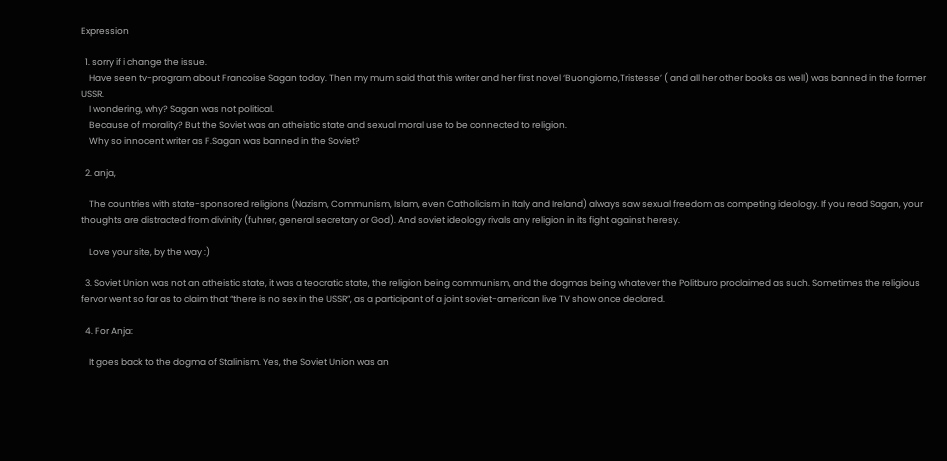Expression

  1. sorry if i change the issue.
    Have seen tv-program about Francoise Sagan today. Then my mum said that this writer and her first novel ‘Buongiorno,Tristesse’ ( and all her other books as well) was banned in the former USSR.
    I wondering, why? Sagan was not political.
    Because of morality? But the Soviet was an atheistic state and sexual moral use to be connected to religion.
    Why so innocent writer as F.Sagan was banned in the Soviet?

  2. anja,

    The countries with state-sponsored religions (Nazism, Communism, Islam, even Catholicism in Italy and Ireland) always saw sexual freedom as competing ideology. If you read Sagan, your thoughts are distracted from divinity (fuhrer, general secretary or God). And soviet ideology rivals any religion in its fight against heresy.

    Love your site, by the way :)

  3. Soviet Union was not an atheistic state, it was a teocratic state, the religion being communism, and the dogmas being whatever the Politburo proclaimed as such. Sometimes the religious fervor went so far as to claim that “there is no sex in the USSR”, as a participant of a joint soviet-american live TV show once declared.

  4. For Anja:

    It goes back to the dogma of Stalinism. Yes, the Soviet Union was an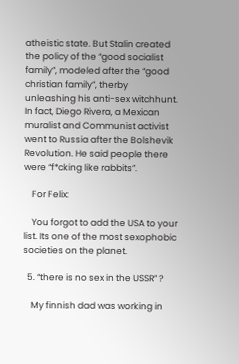atheistic state. But Stalin created the policy of the “good socialist family”, modeled after the “good christian family”, therby unleashing his anti-sex witchhunt. In fact, Diego Rivera, a Mexican muralist and Communist activist went to Russia after the Bolshevik Revolution. He said people there were “f*cking like rabbits”.

    For Felix:

    You forgot to add the USA to your list. Its one of the most sexophobic societies on the planet.

  5. “there is no sex in the USSR” ?

    My finnish dad was working in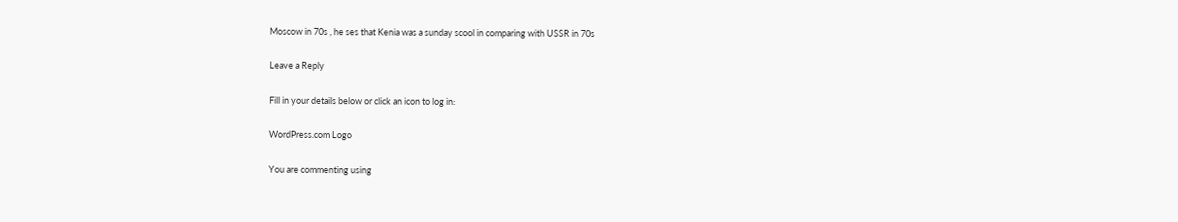Moscow in 70s , he ses that Kenia was a sunday scool in comparing with USSR in 70s

Leave a Reply

Fill in your details below or click an icon to log in:

WordPress.com Logo

You are commenting using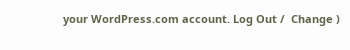your WordPress.com account. Log Out /  Change )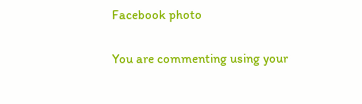Facebook photo

You are commenting using your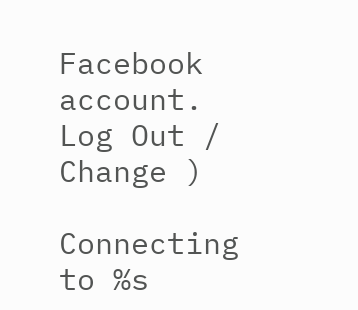Facebook account. Log Out /  Change )

Connecting to %s